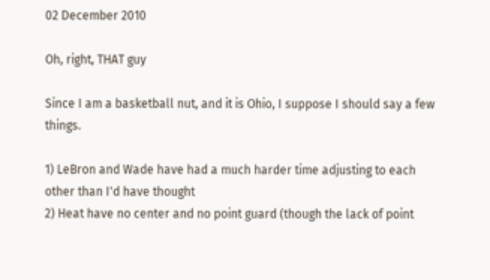02 December 2010

Oh, right, THAT guy

Since I am a basketball nut, and it is Ohio, I suppose I should say a few things.

1) LeBron and Wade have had a much harder time adjusting to each other than I'd have thought
2) Heat have no center and no point guard (though the lack of point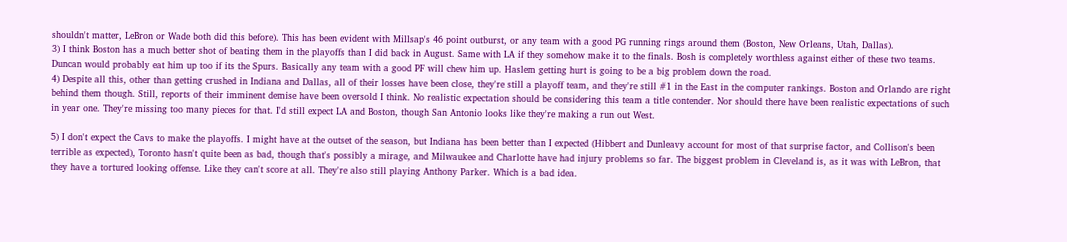shouldn't matter, LeBron or Wade both did this before). This has been evident with Millsap's 46 point outburst, or any team with a good PG running rings around them (Boston, New Orleans, Utah, Dallas).
3) I think Boston has a much better shot of beating them in the playoffs than I did back in August. Same with LA if they somehow make it to the finals. Bosh is completely worthless against either of these two teams. Duncan would probably eat him up too if its the Spurs. Basically any team with a good PF will chew him up. Haslem getting hurt is going to be a big problem down the road.
4) Despite all this, other than getting crushed in Indiana and Dallas, all of their losses have been close, they're still a playoff team, and they're still #1 in the East in the computer rankings. Boston and Orlando are right behind them though. Still, reports of their imminent demise have been oversold I think. No realistic expectation should be considering this team a title contender. Nor should there have been realistic expectations of such in year one. They're missing too many pieces for that. I'd still expect LA and Boston, though San Antonio looks like they're making a run out West.

5) I don't expect the Cavs to make the playoffs. I might have at the outset of the season, but Indiana has been better than I expected (Hibbert and Dunleavy account for most of that surprise factor, and Collison's been terrible as expected), Toronto hasn't quite been as bad, though that's possibly a mirage, and Milwaukee and Charlotte have had injury problems so far. The biggest problem in Cleveland is, as it was with LeBron, that they have a tortured looking offense. Like they can't score at all. They're also still playing Anthony Parker. Which is a bad idea.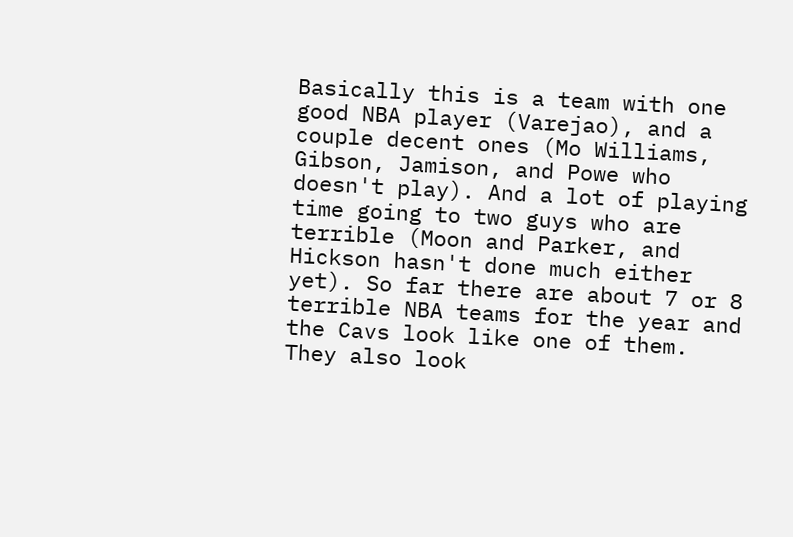Basically this is a team with one good NBA player (Varejao), and a couple decent ones (Mo Williams, Gibson, Jamison, and Powe who doesn't play). And a lot of playing time going to two guys who are terrible (Moon and Parker, and Hickson hasn't done much either yet). So far there are about 7 or 8 terrible NBA teams for the year and the Cavs look like one of them. They also look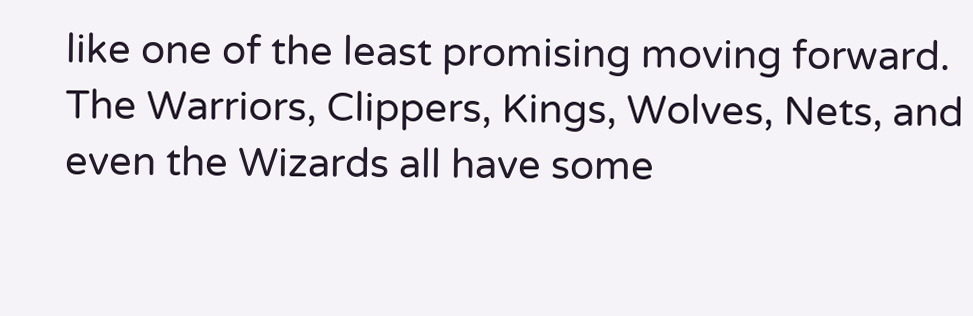like one of the least promising moving forward. The Warriors, Clippers, Kings, Wolves, Nets, and even the Wizards all have some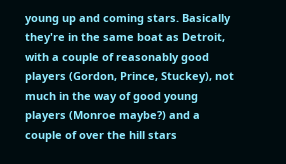young up and coming stars. Basically they're in the same boat as Detroit, with a couple of reasonably good players (Gordon, Prince, Stuckey), not much in the way of good young players (Monroe maybe?) and a couple of over the hill stars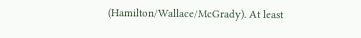(Hamilton/Wallace/McGrady). At least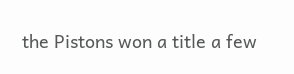the Pistons won a title a few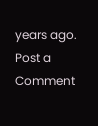years ago.
Post a Comment